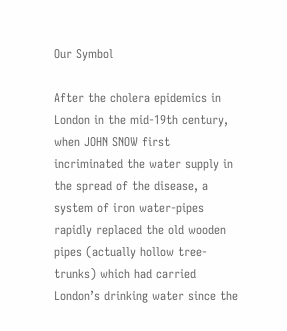Our Symbol

After the cholera epidemics in London in the mid-19th century, when JOHN SNOW first incriminated the water supply in the spread of the disease, a system of iron water-pipes rapidly replaced the old wooden pipes (actually hollow tree-trunks) which had carried London’s drinking water since the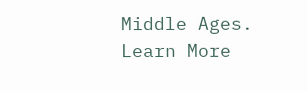Middle Ages. Learn More